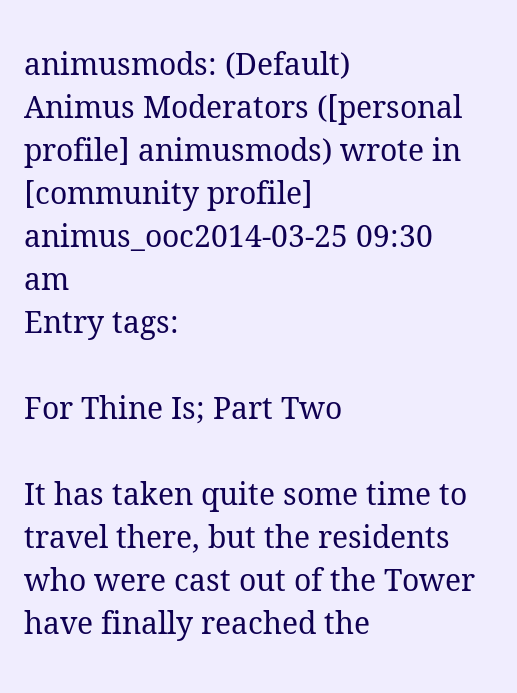animusmods: (Default)
Animus Moderators ([personal profile] animusmods) wrote in [community profile] animus_ooc2014-03-25 09:30 am
Entry tags:

For Thine Is; Part Two

It has taken quite some time to travel there, but the residents who were cast out of the Tower have finally reached the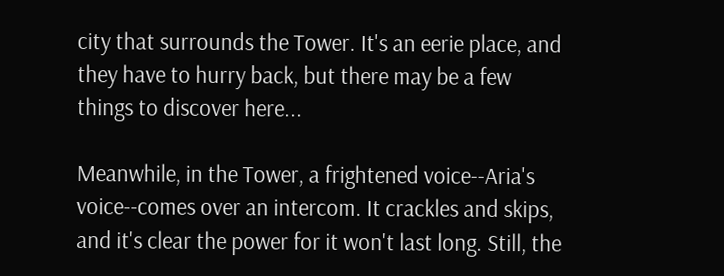city that surrounds the Tower. It's an eerie place, and they have to hurry back, but there may be a few things to discover here...

Meanwhile, in the Tower, a frightened voice--Aria's voice--comes over an intercom. It crackles and skips, and it's clear the power for it won't last long. Still, the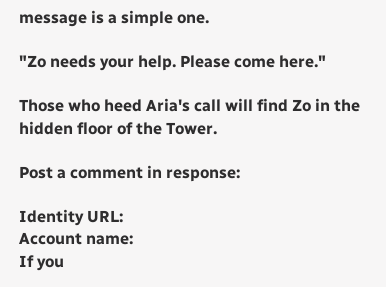message is a simple one.

"Zo needs your help. Please come here."

Those who heed Aria's call will find Zo in the hidden floor of the Tower.

Post a comment in response:

Identity URL:
Account name:
If you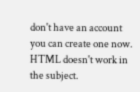don't have an account you can create one now.
HTML doesn't work in the subject.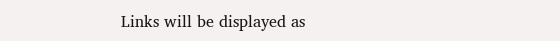Links will be displayed as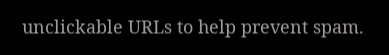unclickable URLs to help prevent spam.